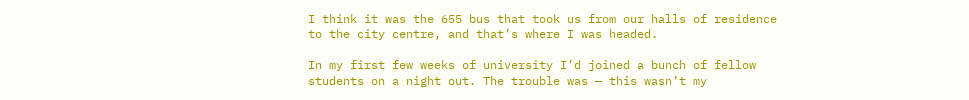I think it was the 655 bus that took us from our halls of residence to the city centre, and that’s where I was headed.

In my first few weeks of university I’d joined a bunch of fellow students on a night out. The trouble was — this wasn’t my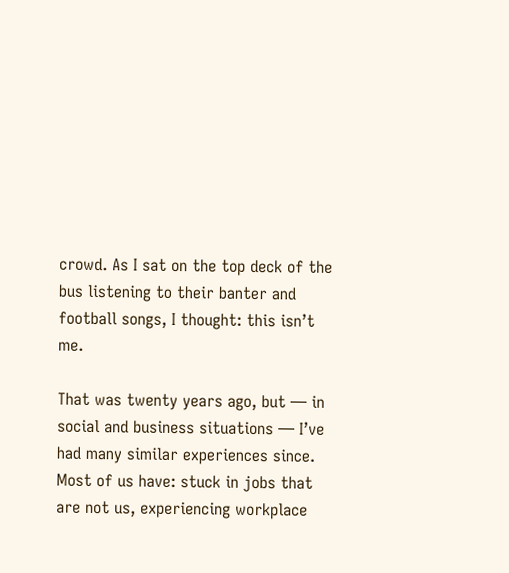crowd. As I sat on the top deck of the bus listening to their banter and football songs, I thought: this isn’t me.

That was twenty years ago, but — in social and business situations — I’ve had many similar experiences since. Most of us have: stuck in jobs that are not us, experiencing workplace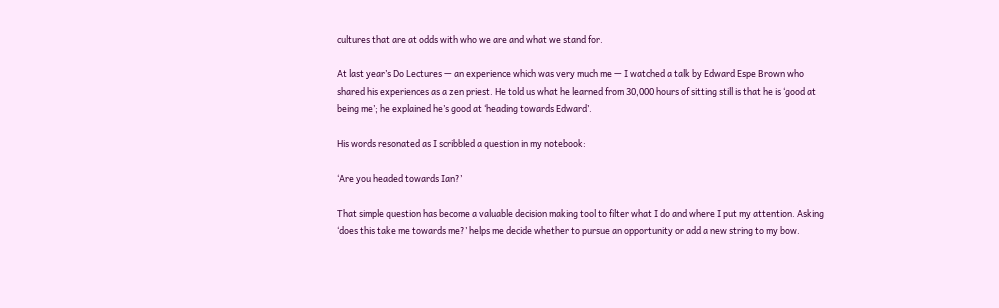cultures that are at odds with who we are and what we stand for.

At last year’s Do Lectures — an experience which was very much me — I watched a talk by Edward Espe Brown who shared his experiences as a zen priest. He told us what he learned from 30,000 hours of sitting still is that he is ‘good at being me’; he explained he’s good at ‘heading towards Edward’.

His words resonated as I scribbled a question in my notebook:

‘Are you headed towards Ian?’

That simple question has become a valuable decision making tool to filter what I do and where I put my attention. Asking ‘does this take me towards me?’ helps me decide whether to pursue an opportunity or add a new string to my bow.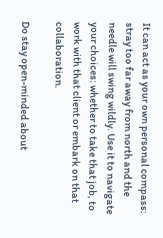It can act as your own personal compass: stray too far away from north and the needle will swing wildly. Use it to navigate your choices: whether to take that job, to work with that client or embark on that collaboration.

Do stay open-minded about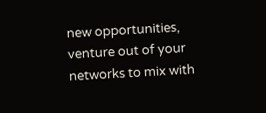new opportunities, venture out of your networks to mix with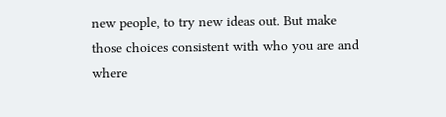new people, to try new ideas out. But make those choices consistent with who you are and where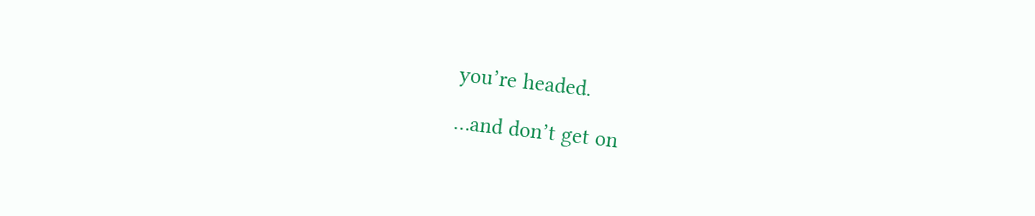you’re headed.

…and don’t get on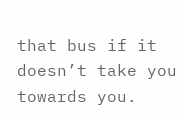that bus if it doesn’t take you towards you.